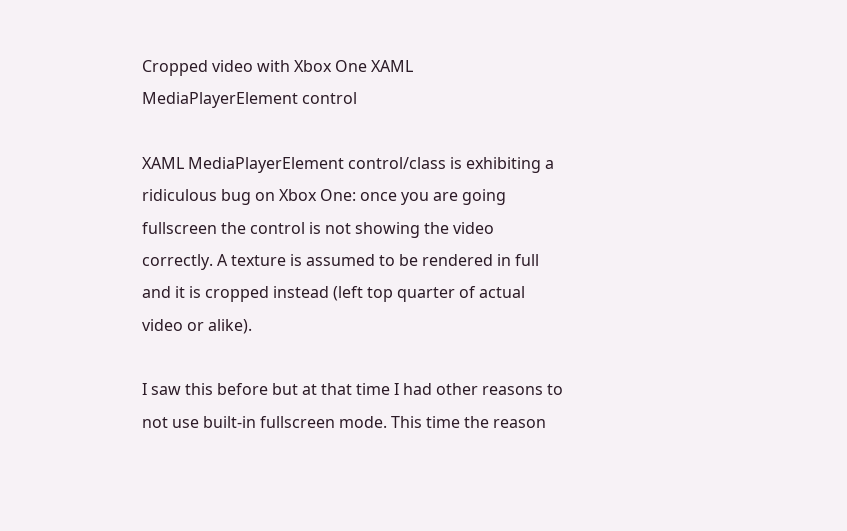Cropped video with Xbox One XAML MediaPlayerElement control

XAML MediaPlayerElement control/class is exhibiting a ridiculous bug on Xbox One: once you are going fullscreen the control is not showing the video correctly. A texture is assumed to be rendered in full and it is cropped instead (left top quarter of actual video or alike).

I saw this before but at that time I had other reasons to not use built-in fullscreen mode. This time the reason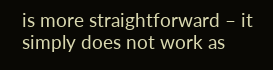is more straightforward – it simply does not work as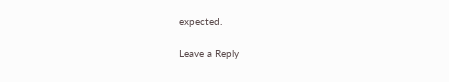expected.

Leave a Reply